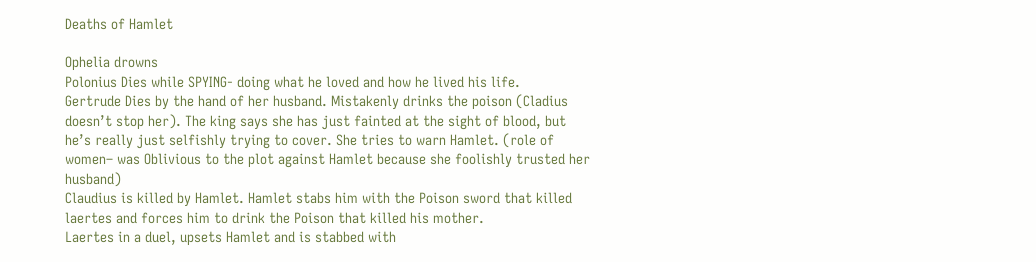Deaths of Hamlet

Ophelia drowns
Polonius Dies while SPYING- doing what he loved and how he lived his life.
Gertrude Dies by the hand of her husband. Mistakenly drinks the poison (Cladius doesn’t stop her). The king says she has just fainted at the sight of blood, but he’s really just selfishly trying to cover. She tries to warn Hamlet. (role of women– was Oblivious to the plot against Hamlet because she foolishly trusted her husband)
Claudius is killed by Hamlet. Hamlet stabs him with the Poison sword that killed laertes and forces him to drink the Poison that killed his mother.
Laertes in a duel, upsets Hamlet and is stabbed with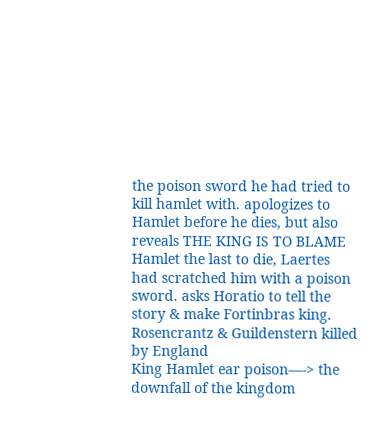the poison sword he had tried to kill hamlet with. apologizes to Hamlet before he dies, but also reveals THE KING IS TO BLAME
Hamlet the last to die, Laertes had scratched him with a poison sword. asks Horatio to tell the story & make Fortinbras king.
Rosencrantz & Guildenstern killed by England
King Hamlet ear poison—-> the downfall of the kingdom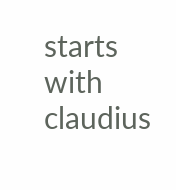starts with claudius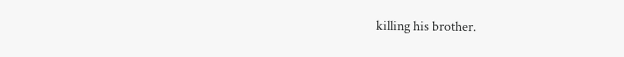killing his brother.